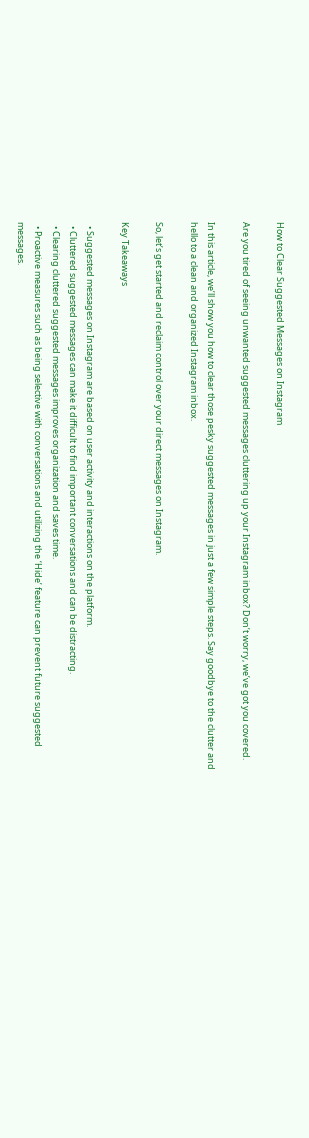How to Clear Suggested Messages on Instagram

Are you tired of seeing unwanted suggested messages cluttering up your Instagram inbox? Don’t worry, we’ve got you covered.

In this article, we’ll show you how to clear those pesky suggested messages in just a few simple steps. Say goodbye to the clutter and hello to a clean and organized Instagram inbox.

So, let’s get started and reclaim control over your direct messages on Instagram.

Key Takeaways

  • Suggested messages on Instagram are based on user activity and interactions on the platform.
  • Cluttered suggested messages can make it difficult to find important conversations and can be distracting.
  • Clearing cluttered suggested messages improves organization and saves time.
  • Proactive measures such as being selective with conversations and utilizing the ‘Hide’ feature can prevent future suggested messages.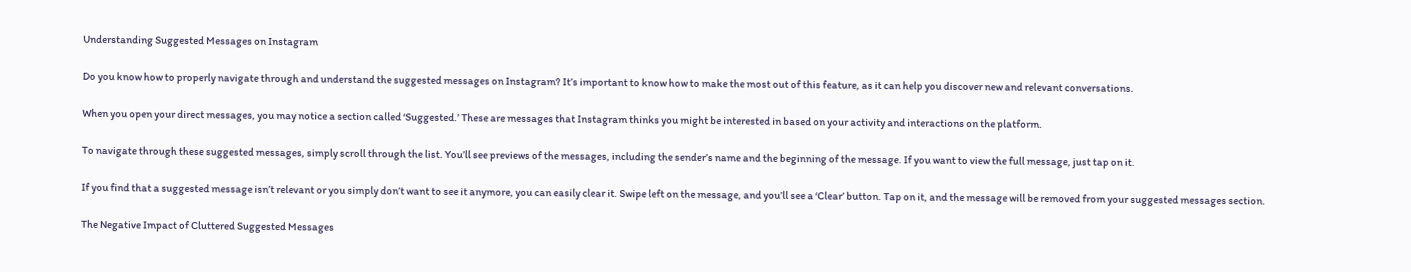Understanding Suggested Messages on Instagram

Do you know how to properly navigate through and understand the suggested messages on Instagram? It’s important to know how to make the most out of this feature, as it can help you discover new and relevant conversations.

When you open your direct messages, you may notice a section called ‘Suggested.’ These are messages that Instagram thinks you might be interested in based on your activity and interactions on the platform.

To navigate through these suggested messages, simply scroll through the list. You’ll see previews of the messages, including the sender’s name and the beginning of the message. If you want to view the full message, just tap on it.

If you find that a suggested message isn’t relevant or you simply don’t want to see it anymore, you can easily clear it. Swipe left on the message, and you’ll see a ‘Clear’ button. Tap on it, and the message will be removed from your suggested messages section.

The Negative Impact of Cluttered Suggested Messages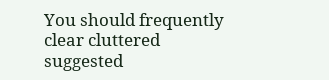You should frequently clear cluttered suggested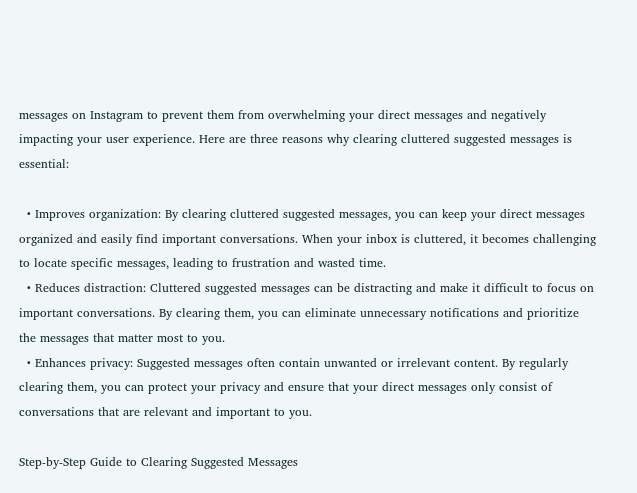messages on Instagram to prevent them from overwhelming your direct messages and negatively impacting your user experience. Here are three reasons why clearing cluttered suggested messages is essential:

  • Improves organization: By clearing cluttered suggested messages, you can keep your direct messages organized and easily find important conversations. When your inbox is cluttered, it becomes challenging to locate specific messages, leading to frustration and wasted time.
  • Reduces distraction: Cluttered suggested messages can be distracting and make it difficult to focus on important conversations. By clearing them, you can eliminate unnecessary notifications and prioritize the messages that matter most to you.
  • Enhances privacy: Suggested messages often contain unwanted or irrelevant content. By regularly clearing them, you can protect your privacy and ensure that your direct messages only consist of conversations that are relevant and important to you.

Step-by-Step Guide to Clearing Suggested Messages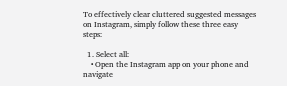To effectively clear cluttered suggested messages on Instagram, simply follow these three easy steps:

  1. Select all:
    • Open the Instagram app on your phone and navigate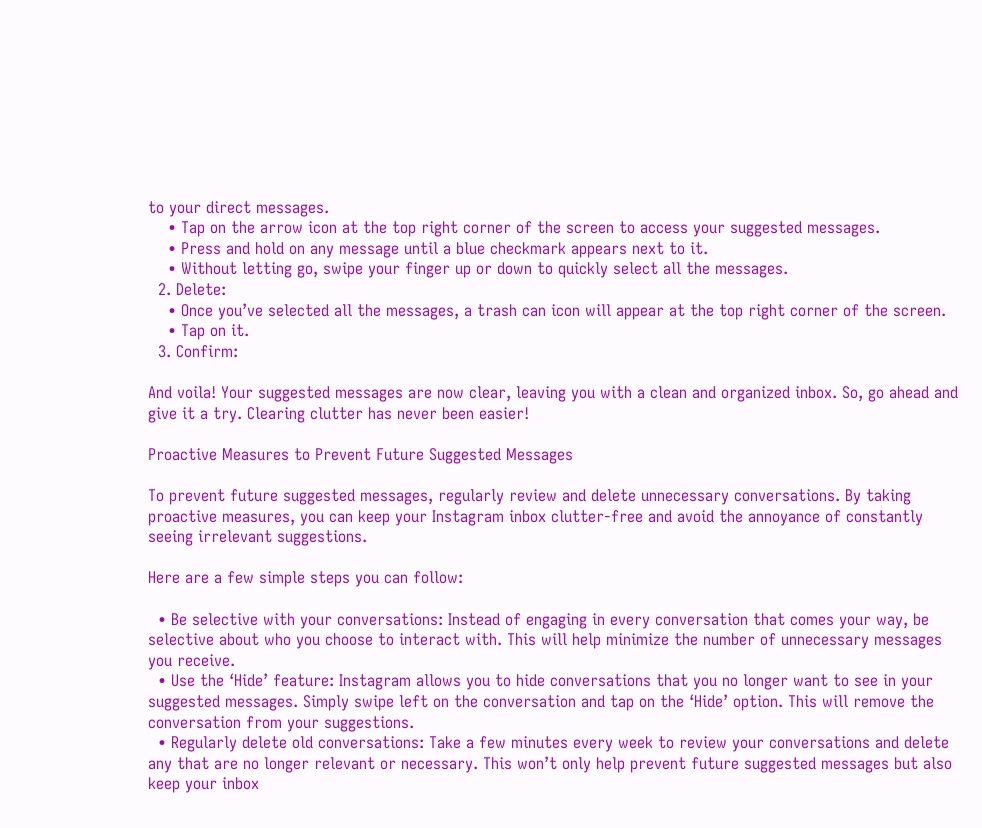to your direct messages.
    • Tap on the arrow icon at the top right corner of the screen to access your suggested messages.
    • Press and hold on any message until a blue checkmark appears next to it.
    • Without letting go, swipe your finger up or down to quickly select all the messages.
  2. Delete:
    • Once you’ve selected all the messages, a trash can icon will appear at the top right corner of the screen.
    • Tap on it.
  3. Confirm:

And voila! Your suggested messages are now clear, leaving you with a clean and organized inbox. So, go ahead and give it a try. Clearing clutter has never been easier!

Proactive Measures to Prevent Future Suggested Messages

To prevent future suggested messages, regularly review and delete unnecessary conversations. By taking proactive measures, you can keep your Instagram inbox clutter-free and avoid the annoyance of constantly seeing irrelevant suggestions.

Here are a few simple steps you can follow:

  • Be selective with your conversations: Instead of engaging in every conversation that comes your way, be selective about who you choose to interact with. This will help minimize the number of unnecessary messages you receive.
  • Use the ‘Hide’ feature: Instagram allows you to hide conversations that you no longer want to see in your suggested messages. Simply swipe left on the conversation and tap on the ‘Hide’ option. This will remove the conversation from your suggestions.
  • Regularly delete old conversations: Take a few minutes every week to review your conversations and delete any that are no longer relevant or necessary. This won’t only help prevent future suggested messages but also keep your inbox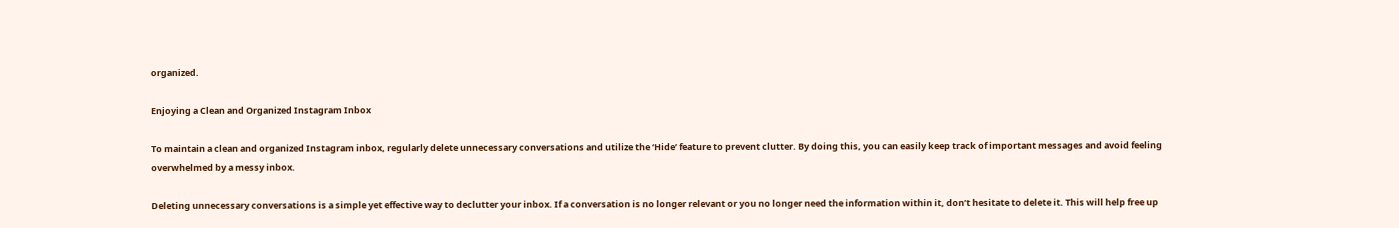organized.

Enjoying a Clean and Organized Instagram Inbox

To maintain a clean and organized Instagram inbox, regularly delete unnecessary conversations and utilize the ‘Hide’ feature to prevent clutter. By doing this, you can easily keep track of important messages and avoid feeling overwhelmed by a messy inbox.

Deleting unnecessary conversations is a simple yet effective way to declutter your inbox. If a conversation is no longer relevant or you no longer need the information within it, don’t hesitate to delete it. This will help free up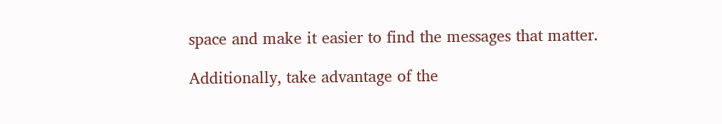space and make it easier to find the messages that matter.

Additionally, take advantage of the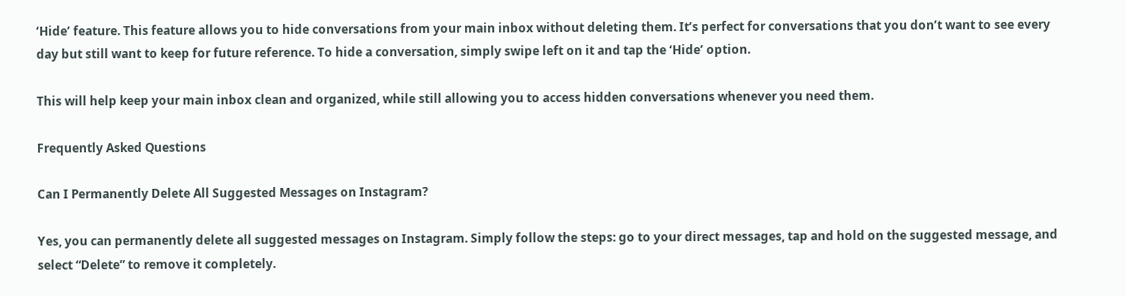‘Hide’ feature. This feature allows you to hide conversations from your main inbox without deleting them. It’s perfect for conversations that you don’t want to see every day but still want to keep for future reference. To hide a conversation, simply swipe left on it and tap the ‘Hide’ option.

This will help keep your main inbox clean and organized, while still allowing you to access hidden conversations whenever you need them.

Frequently Asked Questions

Can I Permanently Delete All Suggested Messages on Instagram?

Yes, you can permanently delete all suggested messages on Instagram. Simply follow the steps: go to your direct messages, tap and hold on the suggested message, and select “Delete” to remove it completely.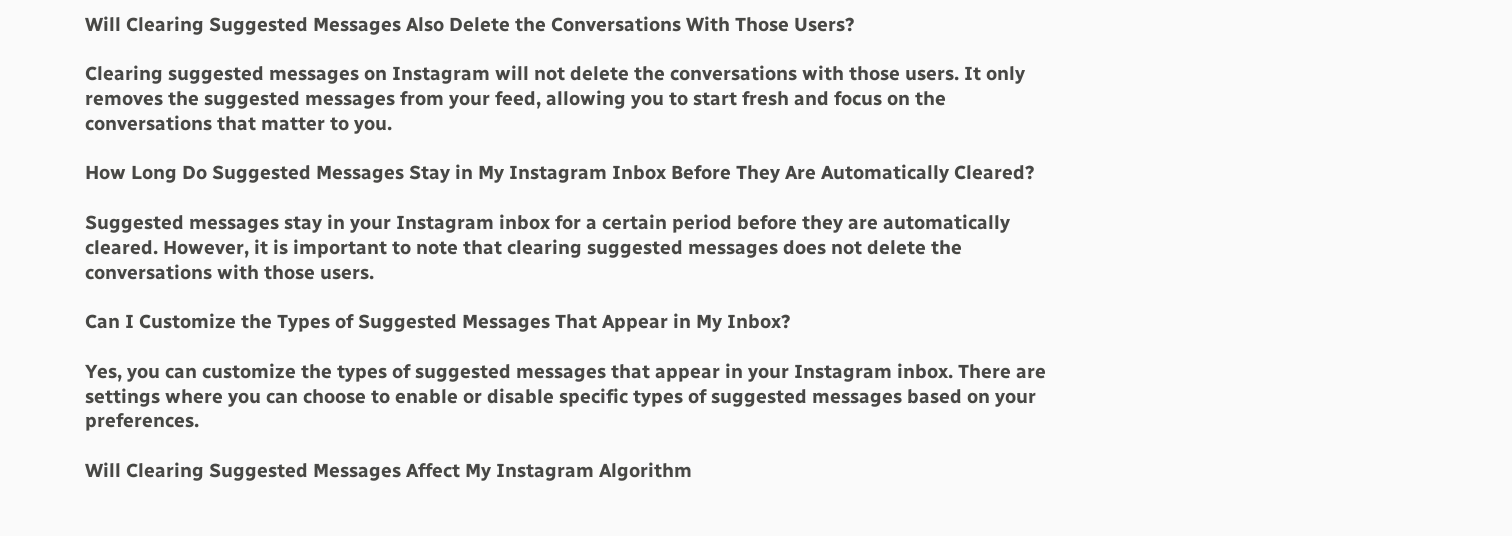Will Clearing Suggested Messages Also Delete the Conversations With Those Users?

Clearing suggested messages on Instagram will not delete the conversations with those users. It only removes the suggested messages from your feed, allowing you to start fresh and focus on the conversations that matter to you.

How Long Do Suggested Messages Stay in My Instagram Inbox Before They Are Automatically Cleared?

Suggested messages stay in your Instagram inbox for a certain period before they are automatically cleared. However, it is important to note that clearing suggested messages does not delete the conversations with those users.

Can I Customize the Types of Suggested Messages That Appear in My Inbox?

Yes, you can customize the types of suggested messages that appear in your Instagram inbox. There are settings where you can choose to enable or disable specific types of suggested messages based on your preferences.

Will Clearing Suggested Messages Affect My Instagram Algorithm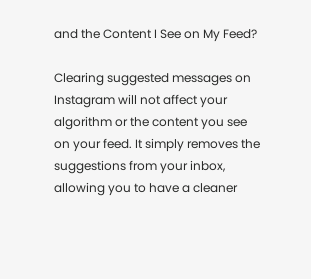and the Content I See on My Feed?

Clearing suggested messages on Instagram will not affect your algorithm or the content you see on your feed. It simply removes the suggestions from your inbox, allowing you to have a cleaner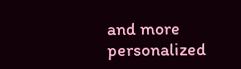and more personalized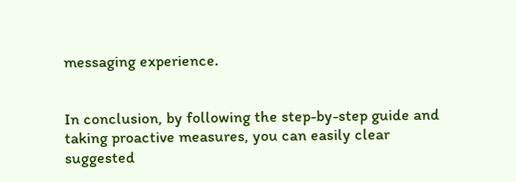messaging experience.


In conclusion, by following the step-by-step guide and taking proactive measures, you can easily clear suggested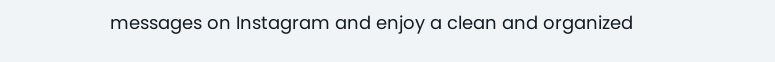messages on Instagram and enjoy a clean and organized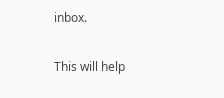inbox.

This will help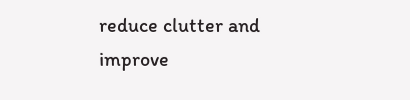reduce clutter and improve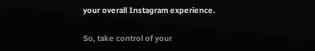your overall Instagram experience.

So, take control of your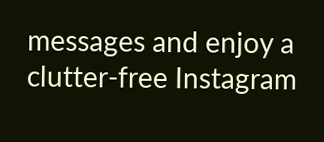messages and enjoy a clutter-free Instagram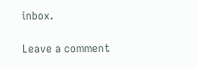inbox.

Leave a comment